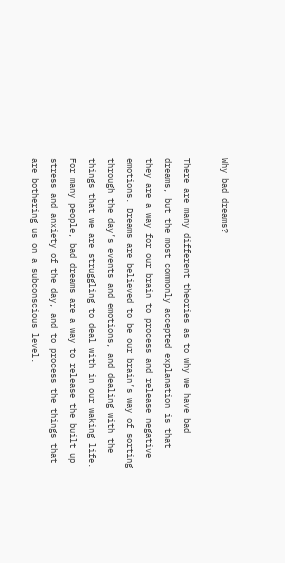Why bad dreams?

There are many different theories as to why we have bad dreams, but the most commonly accepted explanation is that they are a way for our brain to process and release negative emotions. Dreams are believed to be our brain’s way of sorting through the day’s events and emotions, and dealing with the things that we are struggling to deal with in our waking life. For many people, bad dreams are a way to release the built up stress and anxiety of the day, and to process the things that are bothering us on a subconscious level.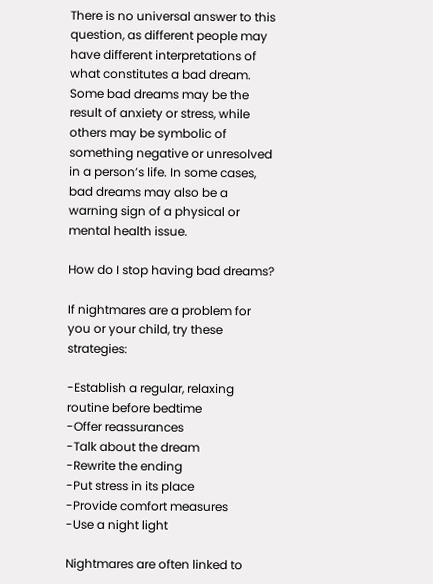There is no universal answer to this question, as different people may have different interpretations of what constitutes a bad dream. Some bad dreams may be the result of anxiety or stress, while others may be symbolic of something negative or unresolved in a person’s life. In some cases, bad dreams may also be a warning sign of a physical or mental health issue.

How do I stop having bad dreams?

If nightmares are a problem for you or your child, try these strategies:

-Establish a regular, relaxing routine before bedtime
-Offer reassurances
-Talk about the dream
-Rewrite the ending
-Put stress in its place
-Provide comfort measures
-Use a night light

Nightmares are often linked to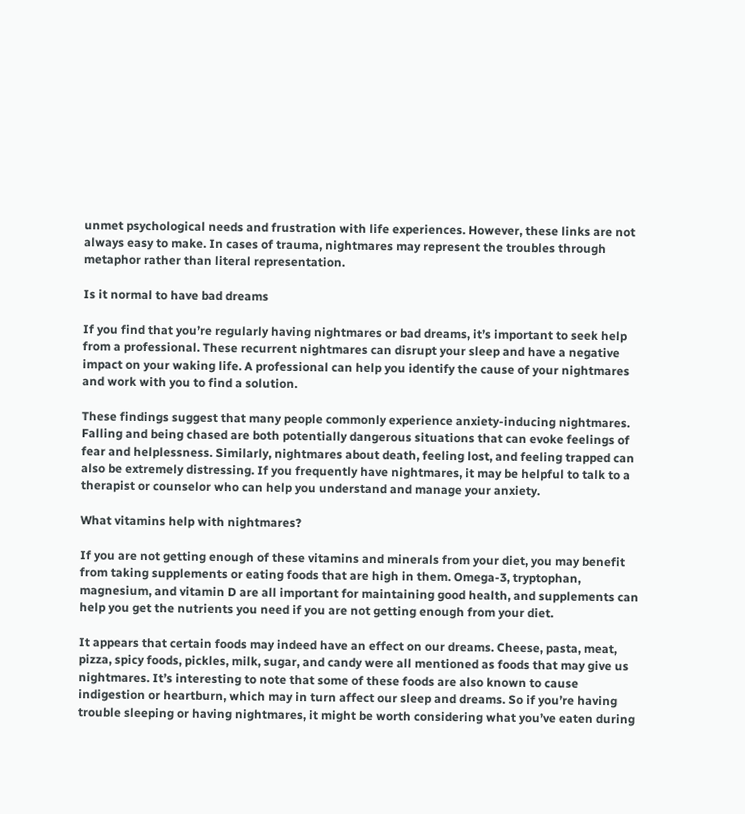unmet psychological needs and frustration with life experiences. However, these links are not always easy to make. In cases of trauma, nightmares may represent the troubles through metaphor rather than literal representation.

Is it normal to have bad dreams

If you find that you’re regularly having nightmares or bad dreams, it’s important to seek help from a professional. These recurrent nightmares can disrupt your sleep and have a negative impact on your waking life. A professional can help you identify the cause of your nightmares and work with you to find a solution.

These findings suggest that many people commonly experience anxiety-inducing nightmares. Falling and being chased are both potentially dangerous situations that can evoke feelings of fear and helplessness. Similarly, nightmares about death, feeling lost, and feeling trapped can also be extremely distressing. If you frequently have nightmares, it may be helpful to talk to a therapist or counselor who can help you understand and manage your anxiety.

What vitamins help with nightmares?

If you are not getting enough of these vitamins and minerals from your diet, you may benefit from taking supplements or eating foods that are high in them. Omega-3, tryptophan, magnesium, and vitamin D are all important for maintaining good health, and supplements can help you get the nutrients you need if you are not getting enough from your diet.

It appears that certain foods may indeed have an effect on our dreams. Cheese, pasta, meat, pizza, spicy foods, pickles, milk, sugar, and candy were all mentioned as foods that may give us nightmares. It’s interesting to note that some of these foods are also known to cause indigestion or heartburn, which may in turn affect our sleep and dreams. So if you’re having trouble sleeping or having nightmares, it might be worth considering what you’ve eaten during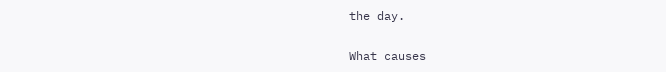the day.

What causes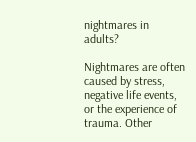nightmares in adults?

Nightmares are often caused by stress, negative life events, or the experience of trauma. Other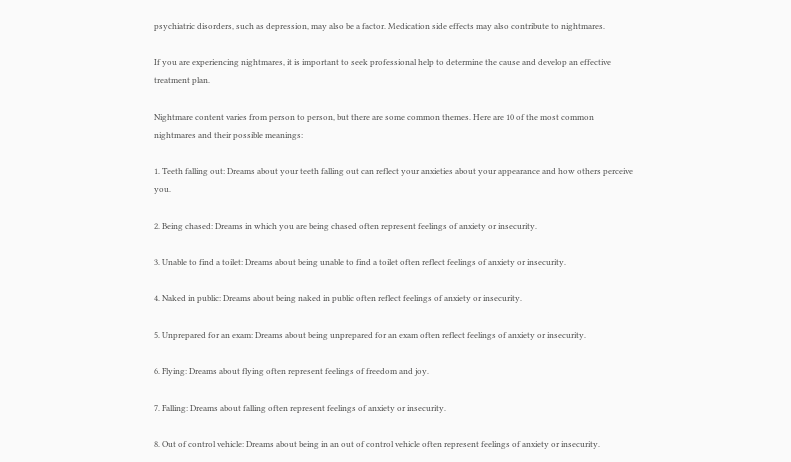psychiatric disorders, such as depression, may also be a factor. Medication side effects may also contribute to nightmares.

If you are experiencing nightmares, it is important to seek professional help to determine the cause and develop an effective treatment plan.

Nightmare content varies from person to person, but there are some common themes. Here are 10 of the most common nightmares and their possible meanings:

1. Teeth falling out: Dreams about your teeth falling out can reflect your anxieties about your appearance and how others perceive you.

2. Being chased: Dreams in which you are being chased often represent feelings of anxiety or insecurity.

3. Unable to find a toilet: Dreams about being unable to find a toilet often reflect feelings of anxiety or insecurity.

4. Naked in public: Dreams about being naked in public often reflect feelings of anxiety or insecurity.

5. Unprepared for an exam: Dreams about being unprepared for an exam often reflect feelings of anxiety or insecurity.

6. Flying: Dreams about flying often represent feelings of freedom and joy.

7. Falling: Dreams about falling often represent feelings of anxiety or insecurity.

8. Out of control vehicle: Dreams about being in an out of control vehicle often represent feelings of anxiety or insecurity.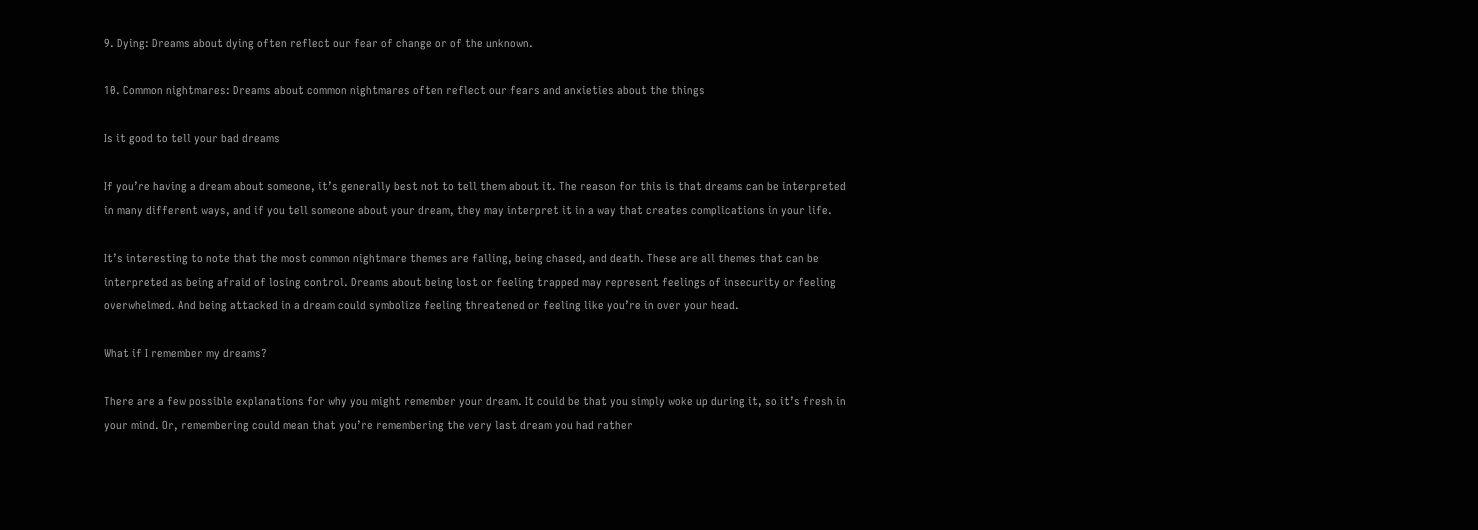9. Dying: Dreams about dying often reflect our fear of change or of the unknown.

10. Common nightmares: Dreams about common nightmares often reflect our fears and anxieties about the things

Is it good to tell your bad dreams

If you’re having a dream about someone, it’s generally best not to tell them about it. The reason for this is that dreams can be interpreted in many different ways, and if you tell someone about your dream, they may interpret it in a way that creates complications in your life.

It’s interesting to note that the most common nightmare themes are falling, being chased, and death. These are all themes that can be interpreted as being afraid of losing control. Dreams about being lost or feeling trapped may represent feelings of insecurity or feeling overwhelmed. And being attacked in a dream could symbolize feeling threatened or feeling like you’re in over your head.

What if I remember my dreams?

There are a few possible explanations for why you might remember your dream. It could be that you simply woke up during it, so it’s fresh in your mind. Or, remembering could mean that you’re remembering the very last dream you had rather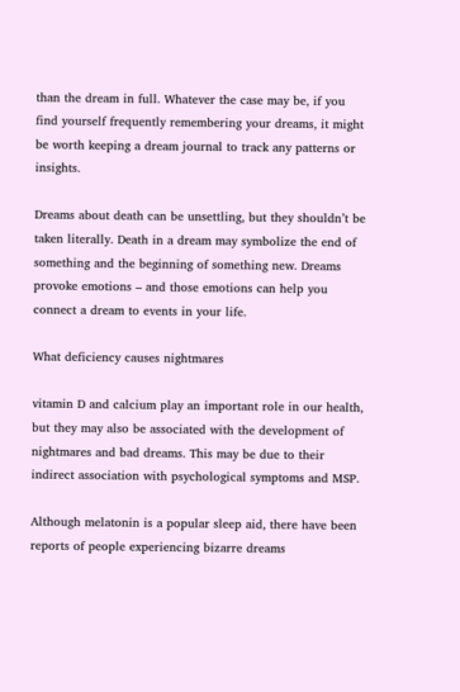than the dream in full. Whatever the case may be, if you find yourself frequently remembering your dreams, it might be worth keeping a dream journal to track any patterns or insights.

Dreams about death can be unsettling, but they shouldn’t be taken literally. Death in a dream may symbolize the end of something and the beginning of something new. Dreams provoke emotions – and those emotions can help you connect a dream to events in your life.

What deficiency causes nightmares

vitamin D and calcium play an important role in our health, but they may also be associated with the development of nightmares and bad dreams. This may be due to their indirect association with psychological symptoms and MSP.

Although melatonin is a popular sleep aid, there have been reports of people experiencing bizarre dreams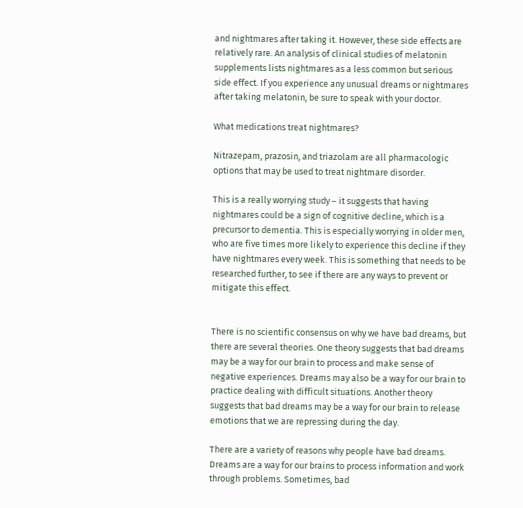and nightmares after taking it. However, these side effects are relatively rare. An analysis of clinical studies of melatonin supplements lists nightmares as a less common but serious side effect. If you experience any unusual dreams or nightmares after taking melatonin, be sure to speak with your doctor.

What medications treat nightmares?

Nitrazepam, prazosin, and triazolam are all pharmacologic options that may be used to treat nightmare disorder.

This is a really worrying study – it suggests that having nightmares could be a sign of cognitive decline, which is a precursor to dementia. This is especially worrying in older men, who are five times more likely to experience this decline if they have nightmares every week. This is something that needs to be researched further, to see if there are any ways to prevent or mitigate this effect.


There is no scientific consensus on why we have bad dreams, but there are several theories. One theory suggests that bad dreams may be a way for our brain to process and make sense of negative experiences. Dreams may also be a way for our brain to practice dealing with difficult situations. Another theory suggests that bad dreams may be a way for our brain to release emotions that we are repressing during the day.

There are a variety of reasons why people have bad dreams. Dreams are a way for our brains to process information and work through problems. Sometimes, bad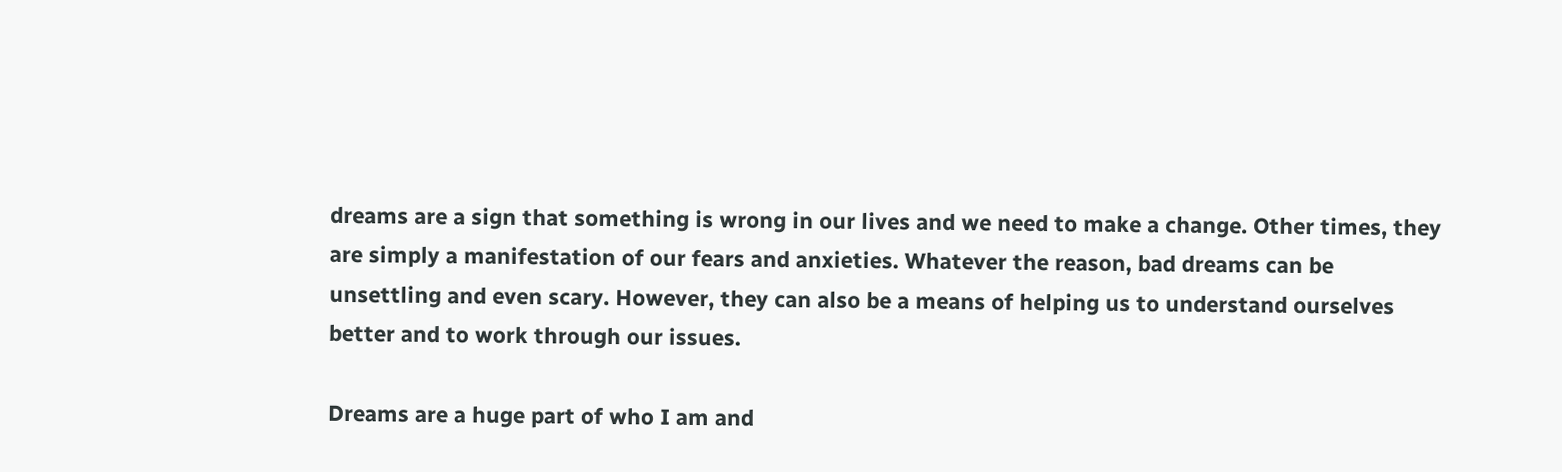dreams are a sign that something is wrong in our lives and we need to make a change. Other times, they are simply a manifestation of our fears and anxieties. Whatever the reason, bad dreams can be unsettling and even scary. However, they can also be a means of helping us to understand ourselves better and to work through our issues.

Dreams are a huge part of who I am and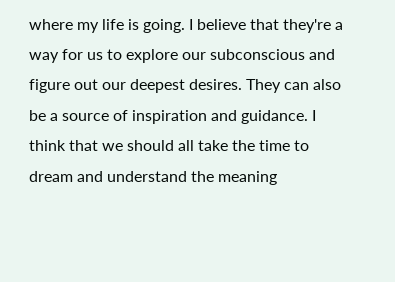where my life is going. I believe that they're a way for us to explore our subconscious and figure out our deepest desires. They can also be a source of inspiration and guidance. I think that we should all take the time to dream and understand the meaning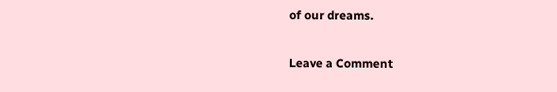of our dreams.

Leave a Comment